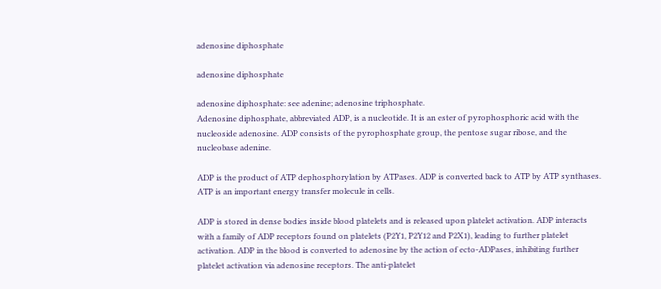adenosine diphosphate

adenosine diphosphate

adenosine diphosphate: see adenine; adenosine triphosphate.
Adenosine diphosphate, abbreviated ADP, is a nucleotide. It is an ester of pyrophosphoric acid with the nucleoside adenosine. ADP consists of the pyrophosphate group, the pentose sugar ribose, and the nucleobase adenine.

ADP is the product of ATP dephosphorylation by ATPases. ADP is converted back to ATP by ATP synthases. ATP is an important energy transfer molecule in cells.

ADP is stored in dense bodies inside blood platelets and is released upon platelet activation. ADP interacts with a family of ADP receptors found on platelets (P2Y1, P2Y12 and P2X1), leading to further platelet activation. ADP in the blood is converted to adenosine by the action of ecto-ADPases, inhibiting further platelet activation via adenosine receptors. The anti-platelet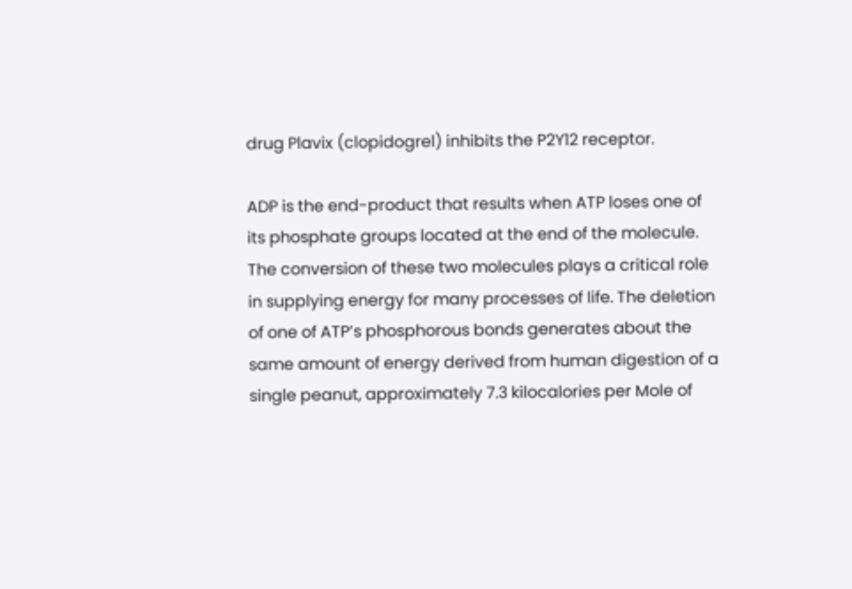drug Plavix (clopidogrel) inhibits the P2Y12 receptor.

ADP is the end-product that results when ATP loses one of its phosphate groups located at the end of the molecule. The conversion of these two molecules plays a critical role in supplying energy for many processes of life. The deletion of one of ATP’s phosphorous bonds generates about the same amount of energy derived from human digestion of a single peanut, approximately 7.3 kilocalories per Mole of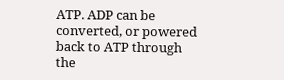ATP. ADP can be converted, or powered back to ATP through the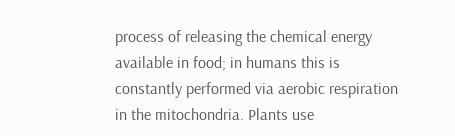process of releasing the chemical energy available in food; in humans this is constantly performed via aerobic respiration in the mitochondria. Plants use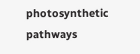photosynthetic pathways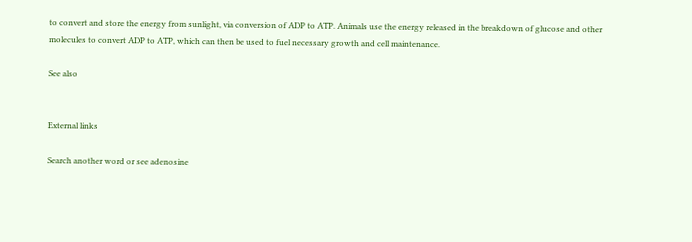to convert and store the energy from sunlight, via conversion of ADP to ATP. Animals use the energy released in the breakdown of glucose and other molecules to convert ADP to ATP, which can then be used to fuel necessary growth and cell maintenance.

See also


External links

Search another word or see adenosine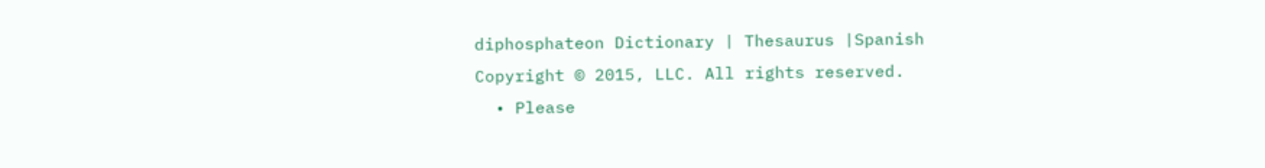diphosphateon Dictionary | Thesaurus |Spanish
Copyright © 2015, LLC. All rights reserved.
  • Please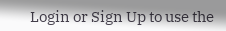Login or Sign Up to use the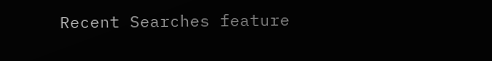Recent Searches feature